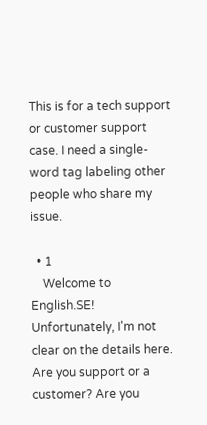This is for a tech support or customer support case. I need a single-word tag labeling other people who share my issue.

  • 1
    Welcome to English.SE! Unfortunately, I'm not clear on the details here. Are you support or a customer? Are you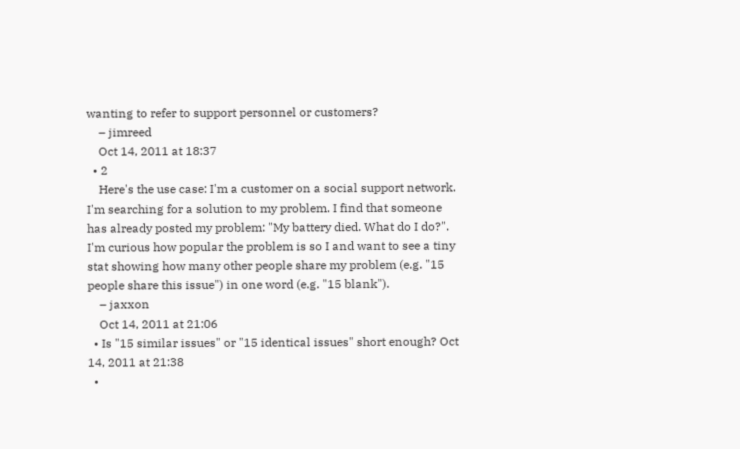wanting to refer to support personnel or customers?
    – jimreed
    Oct 14, 2011 at 18:37
  • 2
    Here's the use case: I'm a customer on a social support network. I'm searching for a solution to my problem. I find that someone has already posted my problem: "My battery died. What do I do?". I'm curious how popular the problem is so I and want to see a tiny stat showing how many other people share my problem (e.g. "15 people share this issue") in one word (e.g. "15 blank").
    – jaxxon
    Oct 14, 2011 at 21:06
  • Is "15 similar issues" or "15 identical issues" short enough? Oct 14, 2011 at 21:38
  •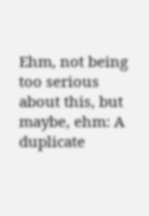Ehm, not being too serious about this, but maybe, ehm: A duplicate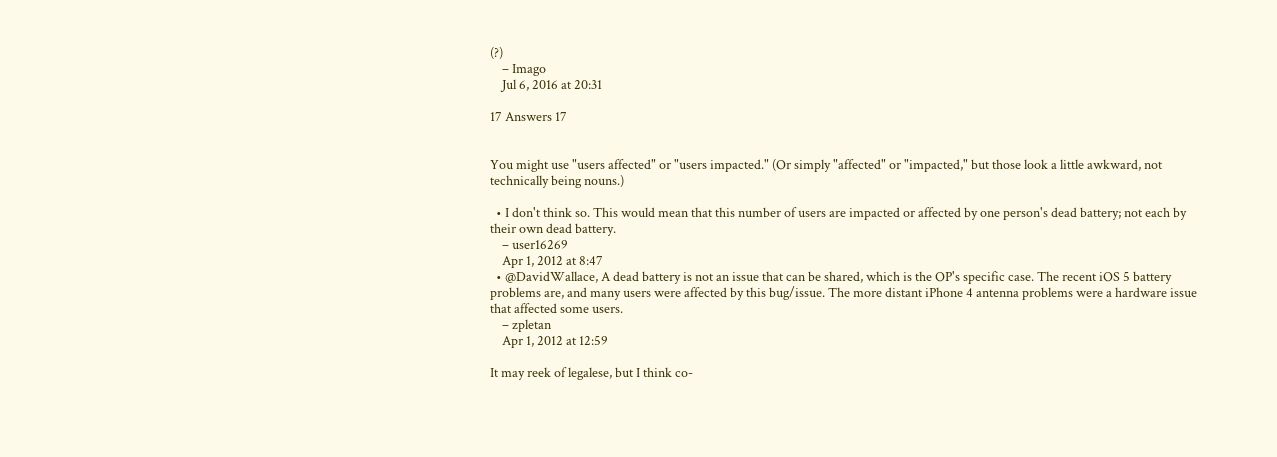(?)
    – Imago
    Jul 6, 2016 at 20:31

17 Answers 17


You might use "users affected" or "users impacted." (Or simply "affected" or "impacted," but those look a little awkward, not technically being nouns.)

  • I don't think so. This would mean that this number of users are impacted or affected by one person's dead battery; not each by their own dead battery.
    – user16269
    Apr 1, 2012 at 8:47
  • @DavidWallace, A dead battery is not an issue that can be shared, which is the OP's specific case. The recent iOS 5 battery problems are, and many users were affected by this bug/issue. The more distant iPhone 4 antenna problems were a hardware issue that affected some users.
    – zpletan
    Apr 1, 2012 at 12:59

It may reek of legalese, but I think co-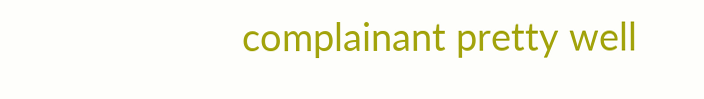complainant pretty well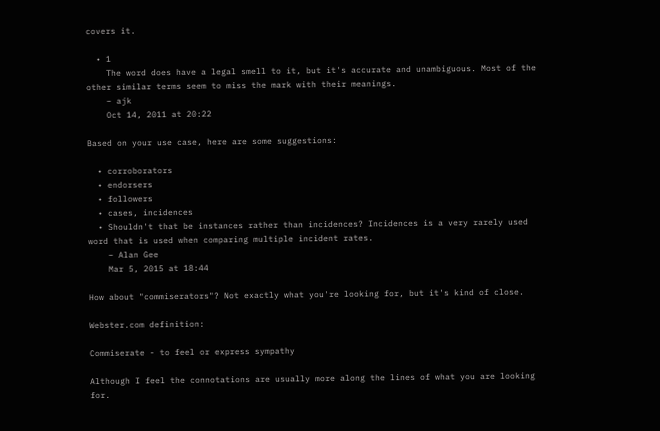covers it.

  • 1
    The word does have a legal smell to it, but it's accurate and unambiguous. Most of the other similar terms seem to miss the mark with their meanings.
    – ajk
    Oct 14, 2011 at 20:22

Based on your use case, here are some suggestions:

  • corroborators
  • endorsers
  • followers
  • cases, incidences
  • Shouldn't that be instances rather than incidences? Incidences is a very rarely used word that is used when comparing multiple incident rates.
    – Alan Gee
    Mar 5, 2015 at 18:44

How about "commiserators"? Not exactly what you're looking for, but it's kind of close.

Webster.com definition:

Commiserate - to feel or express sympathy

Although I feel the connotations are usually more along the lines of what you are looking for.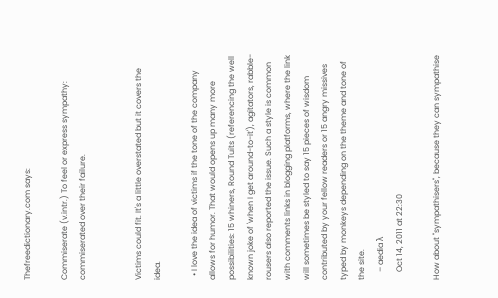Thefreedictionary.com says:

Commiserate (v.intr.) To feel or express sympathy: commiserated over their failure.


Victims could fit. It's a little overstated but it covers the idea.

  • I love the idea of victims if the tone of the company allows for humor. That would opens up many more possibilities: 15 whiners, Round Tuits (referencing the well known joke of 'when I get around-to-it'), agitators, rabble-rousers also reported the issue. Such a style is common with comments links in blogging platforms, where the link will sometimes be styled to say 15 pieces of wisdom contributed by your fellow readers or 15 angry missives typed by monkeys depending on the theme and tone of the site.
    – aedia λ
    Oct 14, 2011 at 22:30

How about "sympathisers", because they can sympathise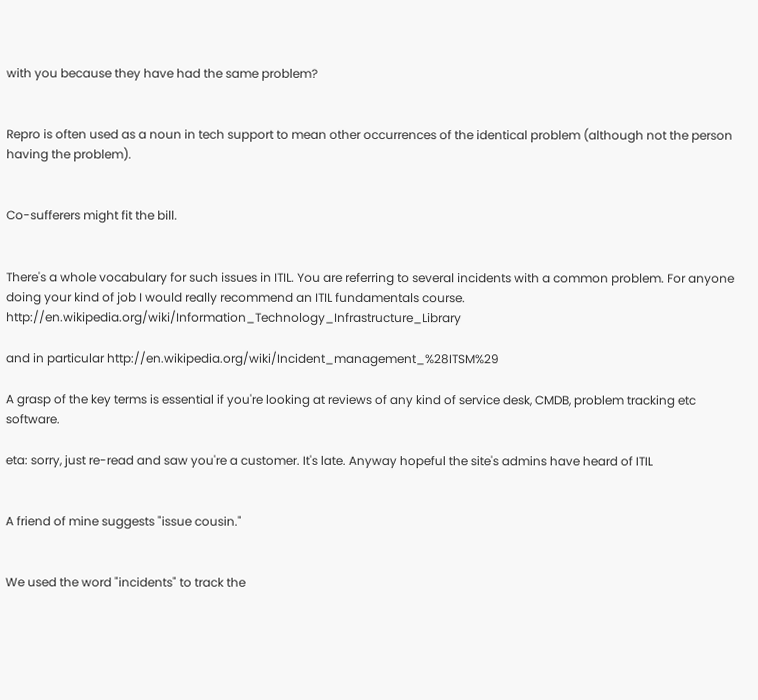with you because they have had the same problem?


Repro is often used as a noun in tech support to mean other occurrences of the identical problem (although not the person having the problem).


Co-sufferers might fit the bill.


There's a whole vocabulary for such issues in ITIL. You are referring to several incidents with a common problem. For anyone doing your kind of job I would really recommend an ITIL fundamentals course. http://en.wikipedia.org/wiki/Information_Technology_Infrastructure_Library

and in particular http://en.wikipedia.org/wiki/Incident_management_%28ITSM%29

A grasp of the key terms is essential if you're looking at reviews of any kind of service desk, CMDB, problem tracking etc software.

eta: sorry, just re-read and saw you're a customer. It's late. Anyway hopeful the site's admins have heard of ITIL


A friend of mine suggests "issue cousin."


We used the word "incidents" to track the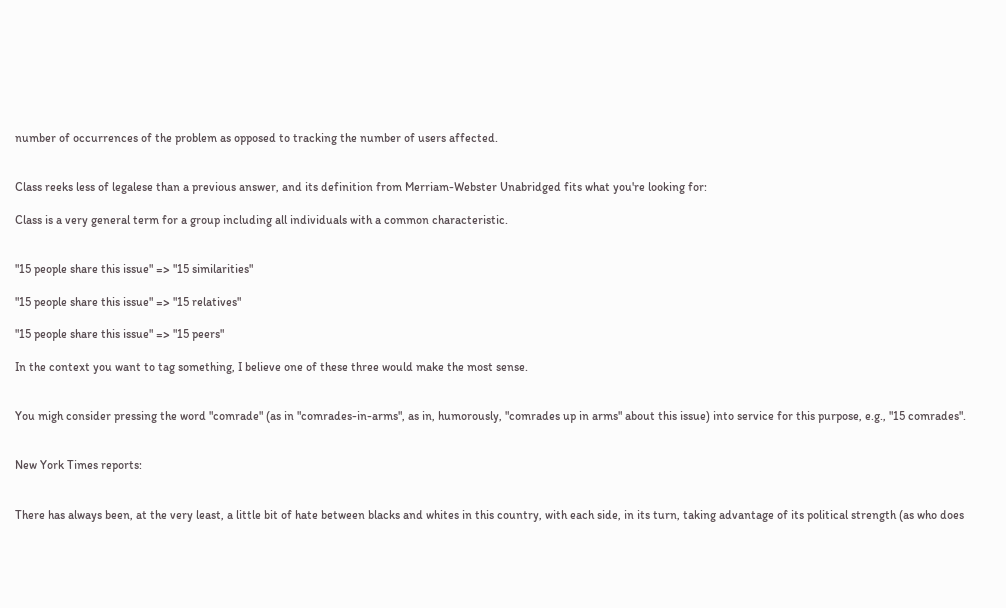number of occurrences of the problem as opposed to tracking the number of users affected.


Class reeks less of legalese than a previous answer, and its definition from Merriam-Webster Unabridged fits what you're looking for:

Class is a very general term for a group including all individuals with a common characteristic.


"15 people share this issue" => "15 similarities"

"15 people share this issue" => "15 relatives"

"15 people share this issue" => "15 peers"

In the context you want to tag something, I believe one of these three would make the most sense.


You migh consider pressing the word "comrade" (as in "comrades-in-arms", as in, humorously, "comrades up in arms" about this issue) into service for this purpose, e.g., "15 comrades".


New York Times reports:


There has always been, at the very least, a little bit of hate between blacks and whites in this country, with each side, in its turn, taking advantage of its political strength (as who does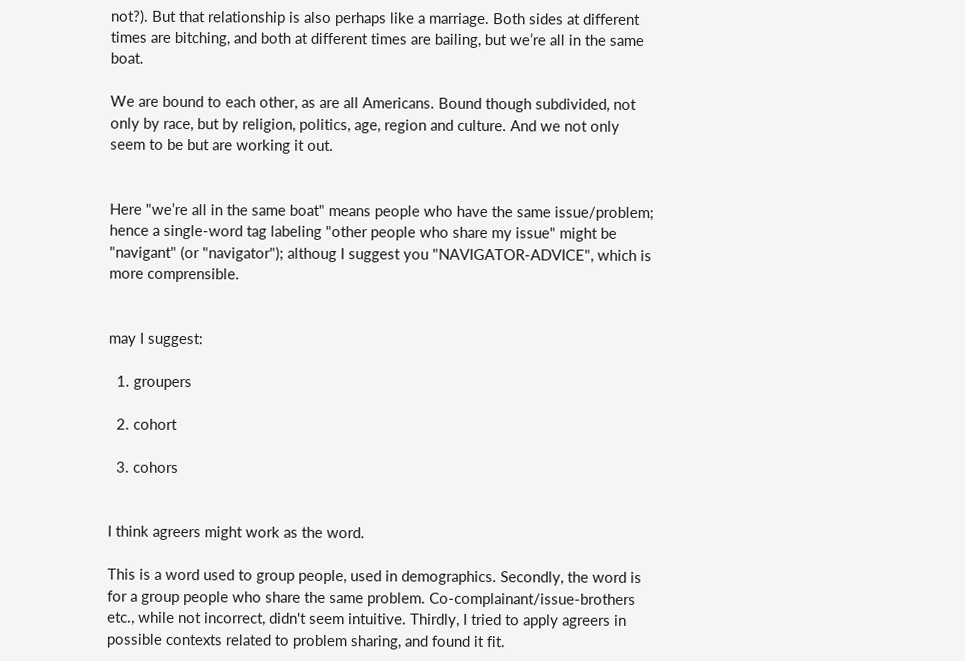not?). But that relationship is also perhaps like a marriage. Both sides at different times are bitching, and both at different times are bailing, but we’re all in the same boat.

We are bound to each other, as are all Americans. Bound though subdivided, not only by race, but by religion, politics, age, region and culture. And we not only seem to be but are working it out.


Here "we’re all in the same boat" means people who have the same issue/problem; hence a single-word tag labeling "other people who share my issue" might be "navigant" (or "navigator"); althoug I suggest you "NAVIGATOR-ADVICE", which is more comprensible.


may I suggest:

  1. groupers

  2. cohort

  3. cohors


I think agreers might work as the word.

This is a word used to group people, used in demographics. Secondly, the word is for a group people who share the same problem. Co-complainant/issue-brothers etc., while not incorrect, didn't seem intuitive. Thirdly, I tried to apply agreers in possible contexts related to problem sharing, and found it fit.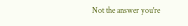Not the answer you're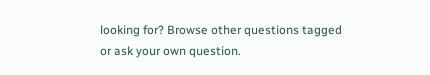looking for? Browse other questions tagged or ask your own question.